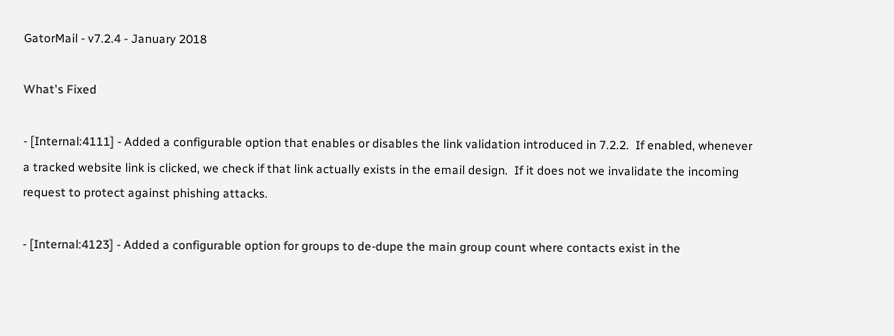GatorMail - v7.2.4 - January 2018

What's Fixed

- [Internal:4111] - Added a configurable option that enables or disables the link validation introduced in 7.2.2.  If enabled, whenever a tracked website link is clicked, we check if that link actually exists in the email design.  If it does not we invalidate the incoming request to protect against phishing attacks.

- [Internal:4123] - Added a configurable option for groups to de-dupe the main group count where contacts exist in the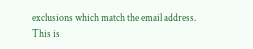exclusions which match the email address.  This is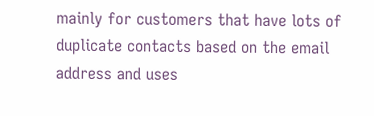mainly for customers that have lots of duplicate contacts based on the email address and uses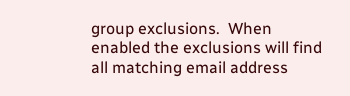group exclusions.  When enabled the exclusions will find all matching email address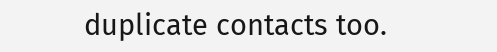duplicate contacts too.